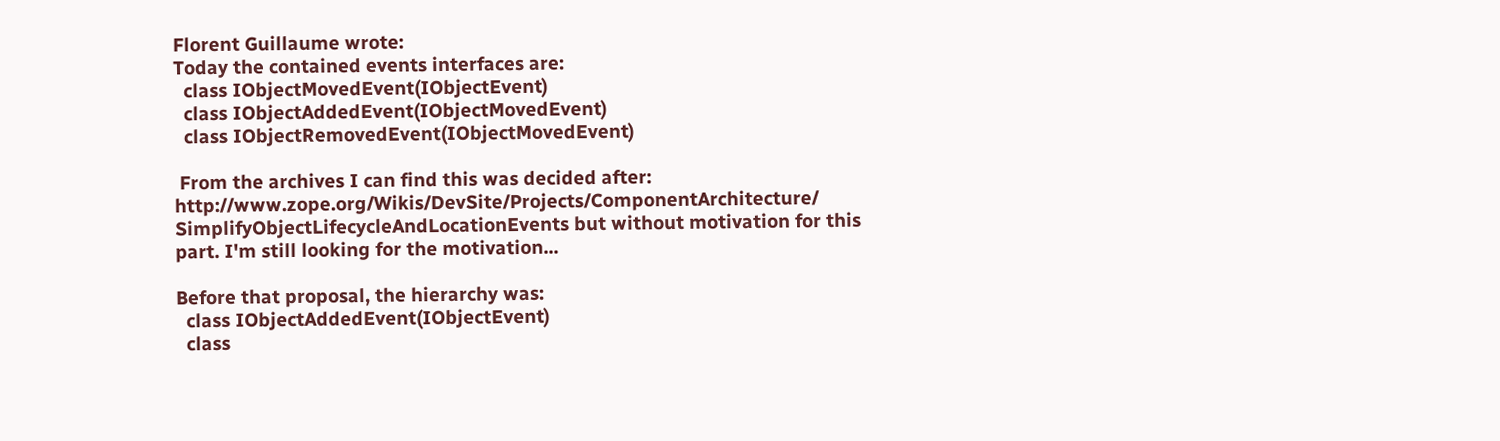Florent Guillaume wrote:
Today the contained events interfaces are:
  class IObjectMovedEvent(IObjectEvent)
  class IObjectAddedEvent(IObjectMovedEvent)
  class IObjectRemovedEvent(IObjectMovedEvent)

 From the archives I can find this was decided after:
http://www.zope.org/Wikis/DevSite/Projects/ComponentArchitecture/ SimplifyObjectLifecycleAndLocationEvents but without motivation for this part. I'm still looking for the motivation...

Before that proposal, the hierarchy was:
  class IObjectAddedEvent(IObjectEvent)
  class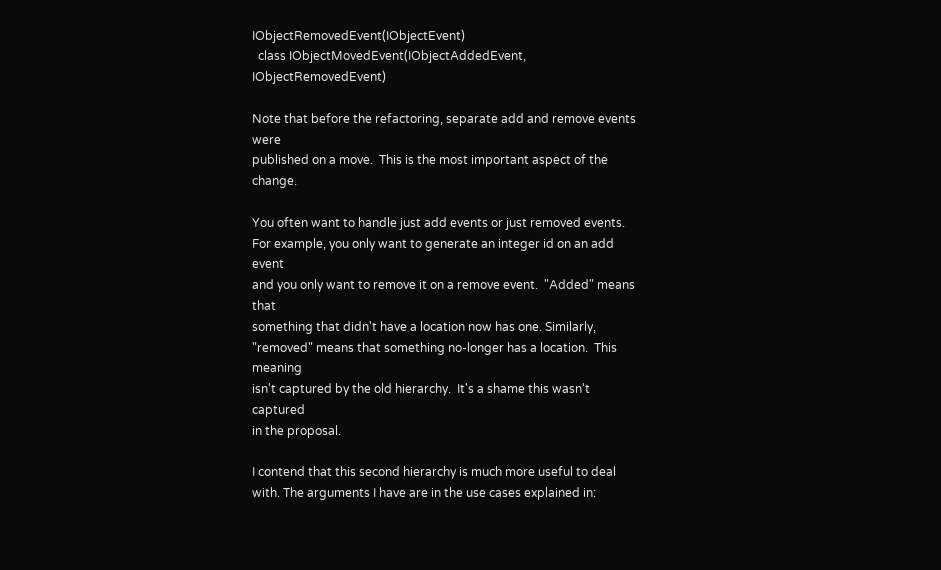IObjectRemovedEvent(IObjectEvent)
  class IObjectMovedEvent(IObjectAddedEvent, IObjectRemovedEvent)

Note that before the refactoring, separate add and remove events were
published on a move.  This is the most important aspect of the change.

You often want to handle just add events or just removed events.
For example, you only want to generate an integer id on an add event
and you only want to remove it on a remove event.  "Added" means that
something that didn't have a location now has one. Similarly,
"removed" means that something no-longer has a location.  This meaning
isn't captured by the old hierarchy.  It's a shame this wasn't captured
in the proposal.

I contend that this second hierarchy is much more useful to deal with. The arguments I have are in the use cases explained in: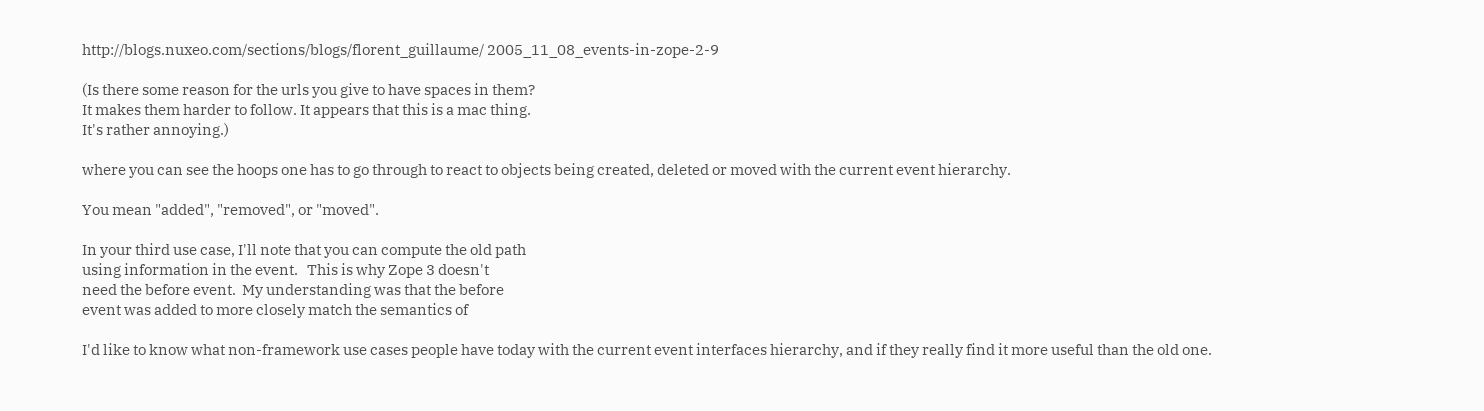http://blogs.nuxeo.com/sections/blogs/florent_guillaume/ 2005_11_08_events-in-zope-2-9

(Is there some reason for the urls you give to have spaces in them?
It makes them harder to follow. It appears that this is a mac thing.
It's rather annoying.)

where you can see the hoops one has to go through to react to objects being created, deleted or moved with the current event hierarchy.

You mean "added", "removed", or "moved".

In your third use case, I'll note that you can compute the old path
using information in the event.   This is why Zope 3 doesn't
need the before event.  My understanding was that the before
event was added to more closely match the semantics of

I'd like to know what non-framework use cases people have today with the current event interfaces hierarchy, and if they really find it more useful than the old one.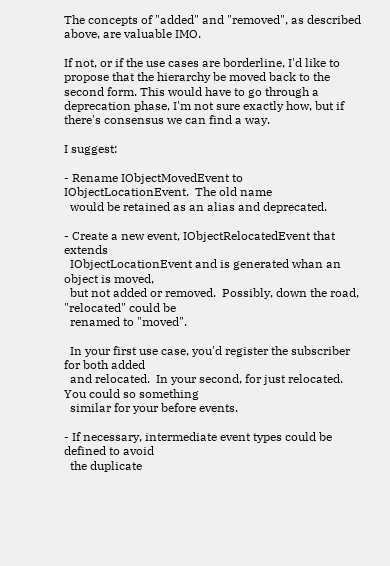The concepts of "added" and "removed", as described above, are valuable IMO.

If not, or if the use cases are borderline, I'd like to propose that the hierarchy be moved back to the second form. This would have to go through a deprecation phase, I'm not sure exactly how, but if there's consensus we can find a way.

I suggest:

- Rename IObjectMovedEvent to IObjectLocationEvent.  The old name
  would be retained as an alias and deprecated.

- Create a new event, IObjectRelocatedEvent that extends
  IObjectLocationEvent and is generated whan an object is moved,
  but not added or removed.  Possibly, down the road, "relocated" could be
  renamed to "moved".

  In your first use case, you'd register the subscriber for both added
  and relocated.  In your second, for just relocated.  You could so something
  similar for your before events.

- If necessary, intermediate event types could be defined to avoid
  the duplicate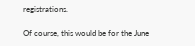registrations.

Of course, this would be for the June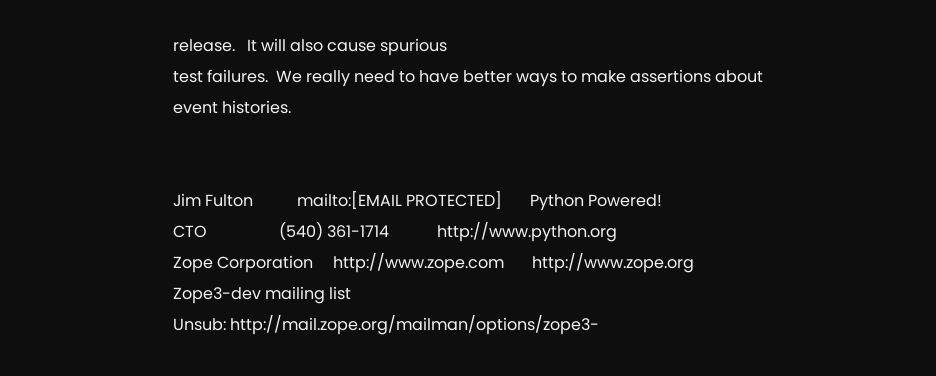release.   It will also cause spurious
test failures.  We really need to have better ways to make assertions about
event histories.


Jim Fulton           mailto:[EMAIL PROTECTED]       Python Powered!
CTO                  (540) 361-1714            http://www.python.org
Zope Corporation     http://www.zope.com       http://www.zope.org
Zope3-dev mailing list
Unsub: http://mail.zope.org/mailman/options/zope3-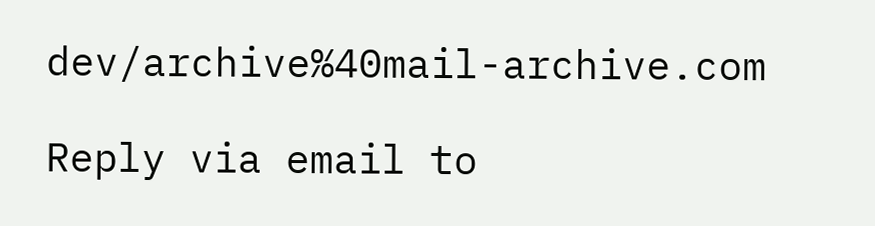dev/archive%40mail-archive.com

Reply via email to